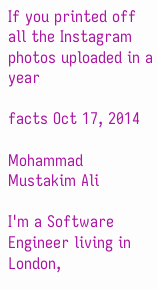If you printed off all the Instagram photos uploaded in a year

facts Oct 17, 2014

Mohammad Mustakim Ali

I'm a Software Engineer living in London,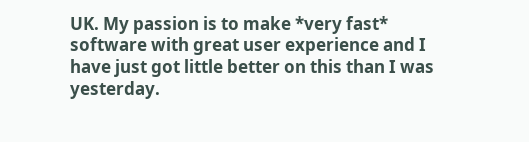UK. My passion is to make *very fast* software with great user experience and I have just got little better on this than I was yesterday.